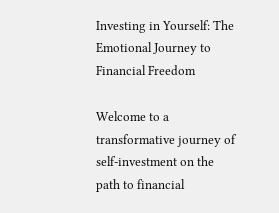Investing in Yourself: The Emotional Journey to Financial Freedom

Welcome to a transformative journey of self-investment on the path to financial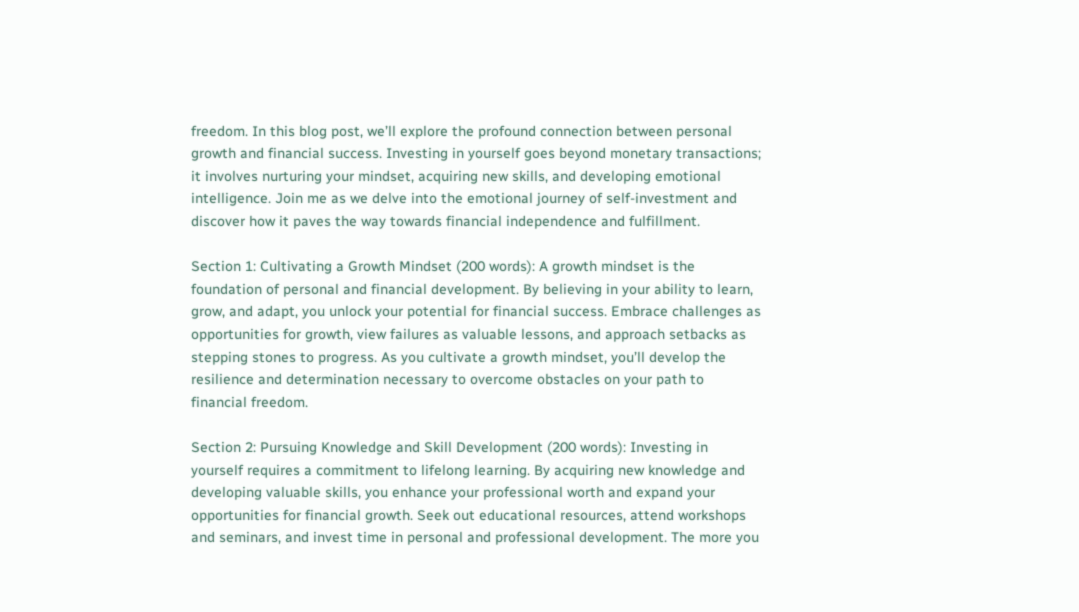freedom. In this blog post, we’ll explore the profound connection between personal growth and financial success. Investing in yourself goes beyond monetary transactions; it involves nurturing your mindset, acquiring new skills, and developing emotional intelligence. Join me as we delve into the emotional journey of self-investment and discover how it paves the way towards financial independence and fulfillment.

Section 1: Cultivating a Growth Mindset (200 words): A growth mindset is the foundation of personal and financial development. By believing in your ability to learn, grow, and adapt, you unlock your potential for financial success. Embrace challenges as opportunities for growth, view failures as valuable lessons, and approach setbacks as stepping stones to progress. As you cultivate a growth mindset, you’ll develop the resilience and determination necessary to overcome obstacles on your path to financial freedom.

Section 2: Pursuing Knowledge and Skill Development (200 words): Investing in yourself requires a commitment to lifelong learning. By acquiring new knowledge and developing valuable skills, you enhance your professional worth and expand your opportunities for financial growth. Seek out educational resources, attend workshops and seminars, and invest time in personal and professional development. The more you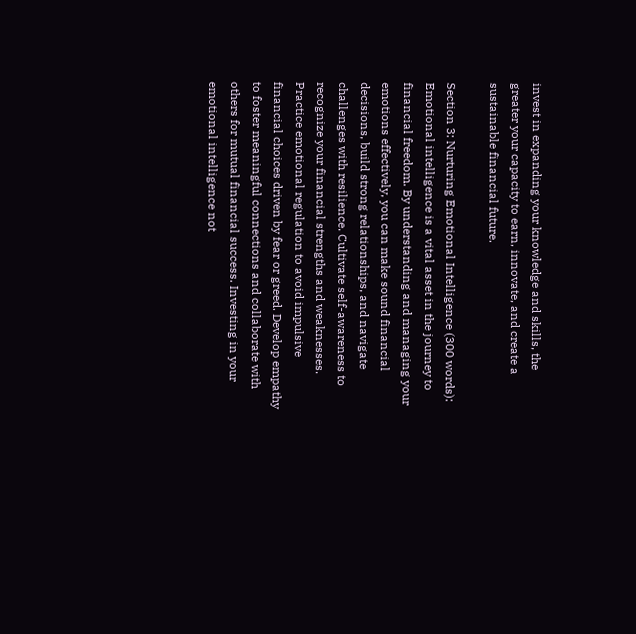invest in expanding your knowledge and skills, the greater your capacity to earn, innovate, and create a sustainable financial future.

Section 3: Nurturing Emotional Intelligence (300 words): Emotional intelligence is a vital asset in the journey to financial freedom. By understanding and managing your emotions effectively, you can make sound financial decisions, build strong relationships, and navigate challenges with resilience. Cultivate self-awareness to recognize your financial strengths and weaknesses. Practice emotional regulation to avoid impulsive financial choices driven by fear or greed. Develop empathy to foster meaningful connections and collaborate with others for mutual financial success. Investing in your emotional intelligence not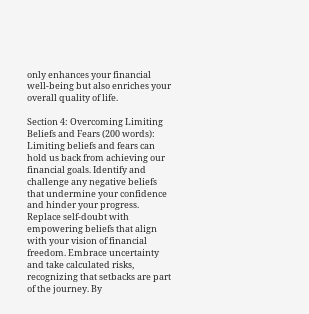only enhances your financial well-being but also enriches your overall quality of life.

Section 4: Overcoming Limiting Beliefs and Fears (200 words): Limiting beliefs and fears can hold us back from achieving our financial goals. Identify and challenge any negative beliefs that undermine your confidence and hinder your progress. Replace self-doubt with empowering beliefs that align with your vision of financial freedom. Embrace uncertainty and take calculated risks, recognizing that setbacks are part of the journey. By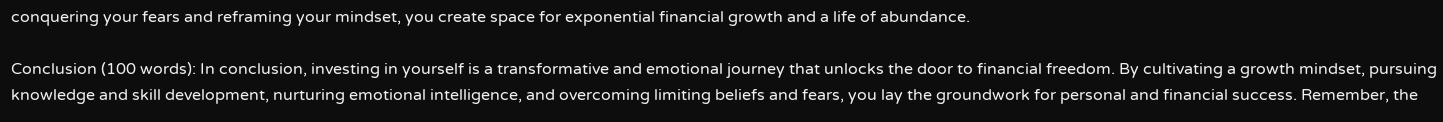conquering your fears and reframing your mindset, you create space for exponential financial growth and a life of abundance.

Conclusion (100 words): In conclusion, investing in yourself is a transformative and emotional journey that unlocks the door to financial freedom. By cultivating a growth mindset, pursuing knowledge and skill development, nurturing emotional intelligence, and overcoming limiting beliefs and fears, you lay the groundwork for personal and financial success. Remember, the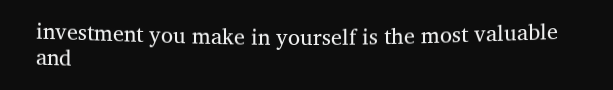investment you make in yourself is the most valuable and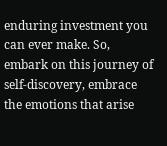enduring investment you can ever make. So, embark on this journey of self-discovery, embrace the emotions that arise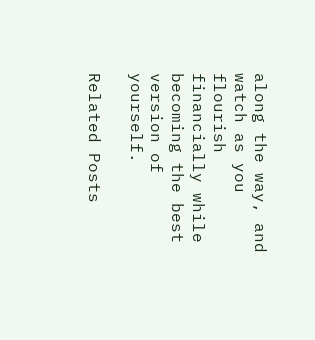along the way, and watch as you flourish financially while becoming the best version of yourself.

Related Posts